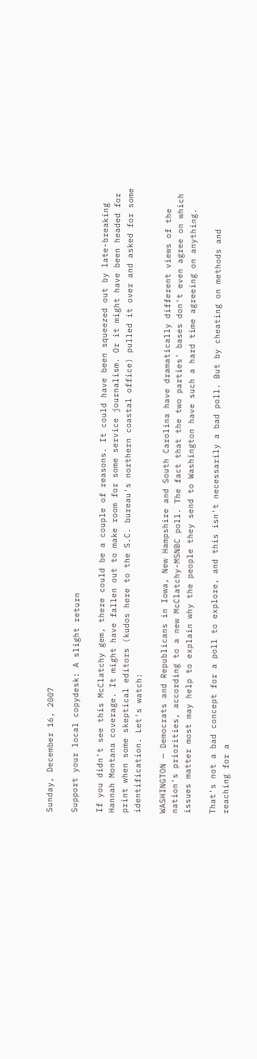Sunday, December 16, 2007

Support your local copydesk: A slight return

If you didn't see this McClatchy gem, there could be a couple of reasons. It could have been squeezed out by late-breaking Hannah Montana coverage. It might have fallen out to make room for some service journalism. Or it might have been headed for print when some skeptical editors (kudos here to the S.C. bureau's northern coastal office) pulled it over and asked for some identification. Let's watch:

WASHINGTON — Democrats and Republicans in Iowa, New Hampshire and South Carolina have dramatically different views of the nation's priorities, according to a new McClatchy-MSNBC poll. The fact that the two parties' bases don't even agree on which issues matter most may help to explain why the people they send to Washington have such a hard time agreeing on anything.

That's not a bad concept for a poll to explore, and this isn't necessarily a bad poll. But by cheating on methods and reaching for a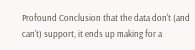Profound Conclusion that the data don't (and can't) support, it ends up making for a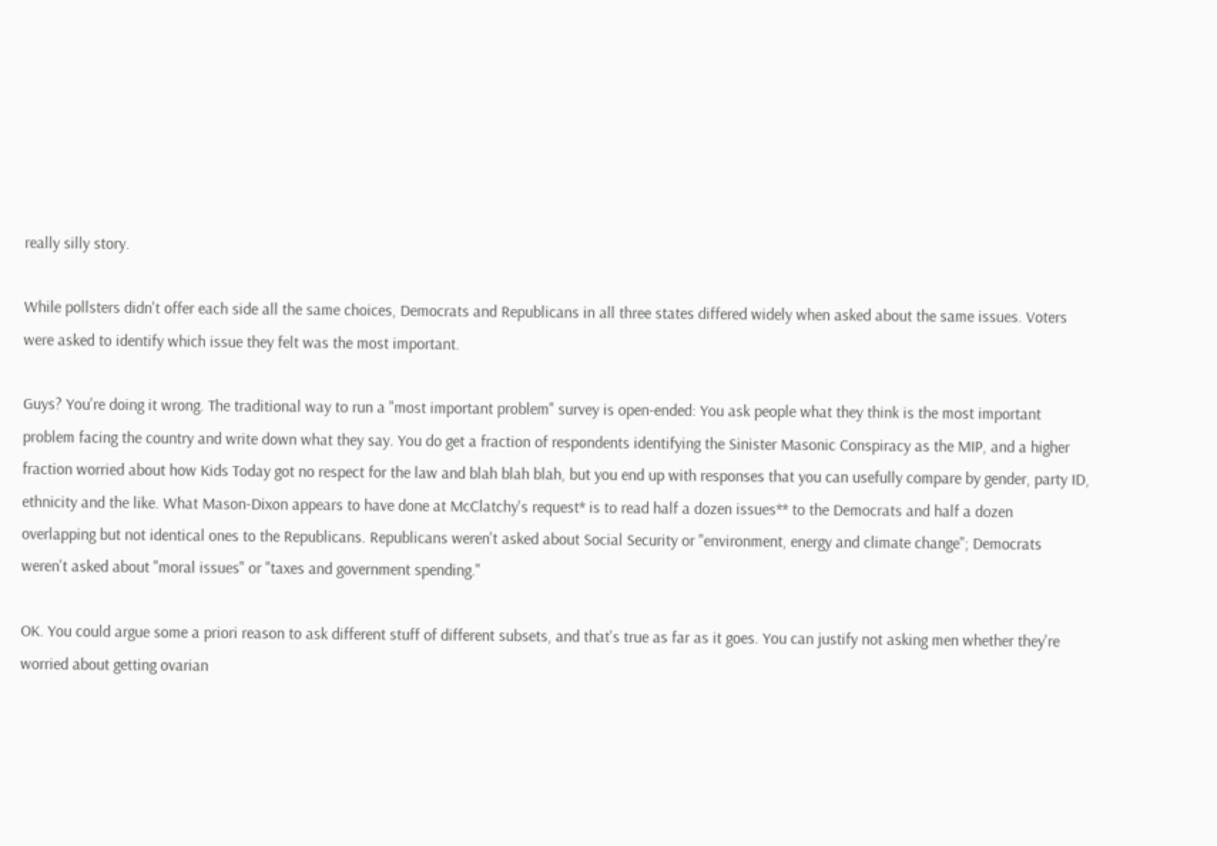really silly story.

While pollsters didn't offer each side all the same choices, Democrats and Republicans in all three states differed widely when asked about the same issues. Voters were asked to identify which issue they felt was the most important.

Guys? You're doing it wrong. The traditional way to run a "most important problem" survey is open-ended: You ask people what they think is the most important problem facing the country and write down what they say. You do get a fraction of respondents identifying the Sinister Masonic Conspiracy as the MIP, and a higher fraction worried about how Kids Today got no respect for the law and blah blah blah, but you end up with responses that you can usefully compare by gender, party ID, ethnicity and the like. What Mason-Dixon appears to have done at McClatchy's request* is to read half a dozen issues** to the Democrats and half a dozen overlapping but not identical ones to the Republicans. Republicans weren't asked about Social Security or "environment, energy and climate change"; Democrats weren't asked about "moral issues" or "taxes and government spending."

OK. You could argue some a priori reason to ask different stuff of different subsets, and that's true as far as it goes. You can justify not asking men whether they're worried about getting ovarian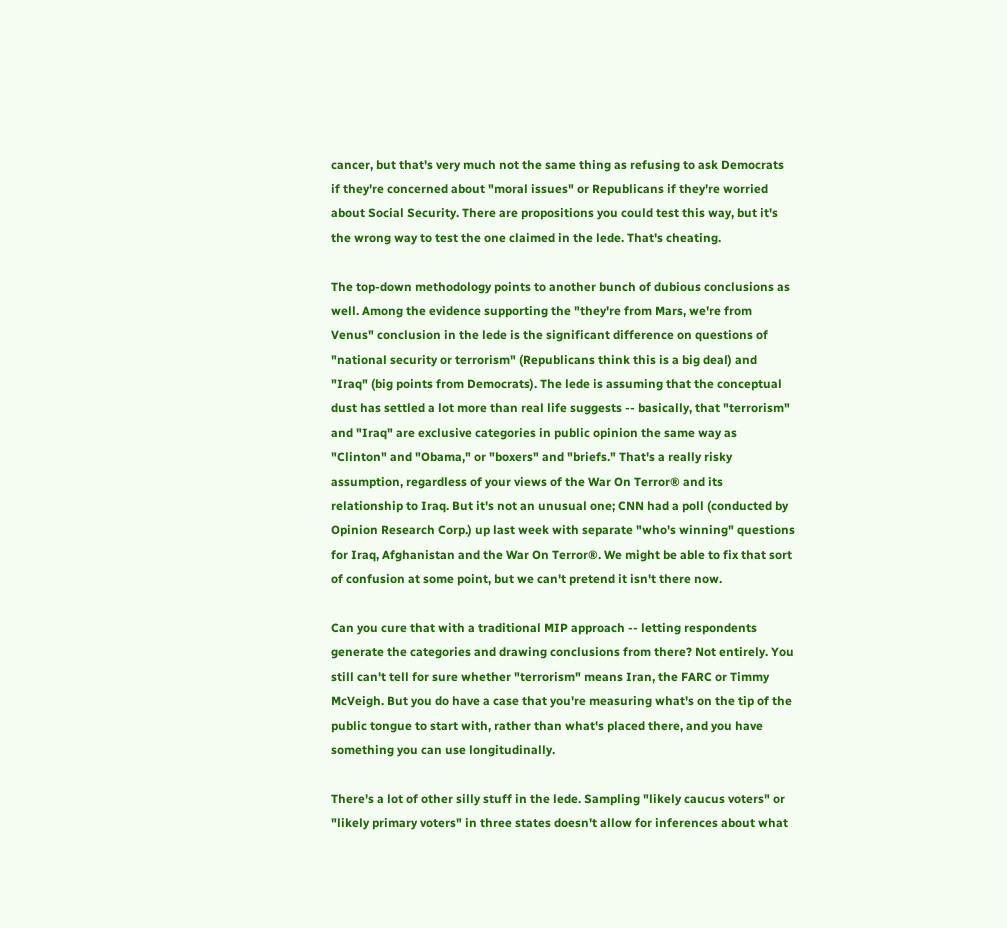cancer, but that's very much not the same thing as refusing to ask Democrats if they're concerned about "moral issues" or Republicans if they're worried about Social Security. There are propositions you could test this way, but it's the wrong way to test the one claimed in the lede. That's cheating.

The top-down methodology points to another bunch of dubious conclusions as well. Among the evidence supporting the "they're from Mars, we're from Venus" conclusion in the lede is the significant difference on questions of "national security or terrorism" (Republicans think this is a big deal) and "Iraq" (big points from Democrats). The lede is assuming that the conceptual dust has settled a lot more than real life suggests -- basically, that "terrorism" and "Iraq" are exclusive categories in public opinion the same way as "Clinton" and "Obama," or "boxers" and "briefs." That's a really risky assumption, regardless of your views of the War On Terror® and its relationship to Iraq. But it's not an unusual one; CNN had a poll (conducted by Opinion Research Corp.) up last week with separate "who's winning" questions for Iraq, Afghanistan and the War On Terror®. We might be able to fix that sort of confusion at some point, but we can't pretend it isn't there now.

Can you cure that with a traditional MIP approach -- letting respondents generate the categories and drawing conclusions from there? Not entirely. You still can't tell for sure whether "terrorism" means Iran, the FARC or Timmy McVeigh. But you do have a case that you're measuring what's on the tip of the public tongue to start with, rather than what's placed there, and you have something you can use longitudinally.

There's a lot of other silly stuff in the lede. Sampling "likely caucus voters" or "likely primary voters" in three states doesn't allow for inferences about what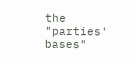the "parties' bases"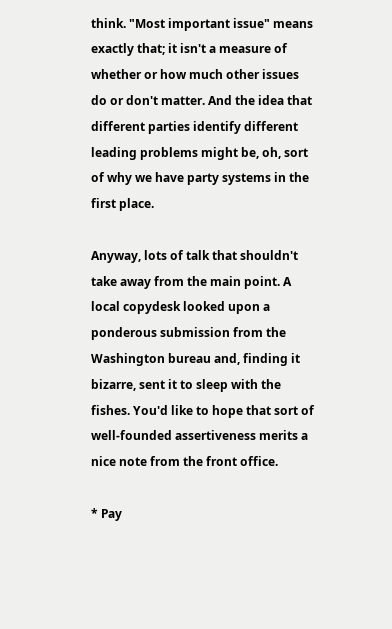think. "Most important issue" means exactly that; it isn't a measure of whether or how much other issues do or don't matter. And the idea that different parties identify different leading problems might be, oh, sort of why we have party systems in the first place.

Anyway, lots of talk that shouldn't take away from the main point. A local copydesk looked upon a ponderous submission from the Washington bureau and, finding it bizarre, sent it to sleep with the fishes. You'd like to hope that sort of well-founded assertiveness merits a nice note from the front office.

* Pay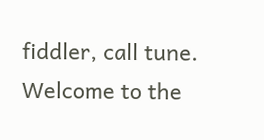fiddler, call tune. Welcome to the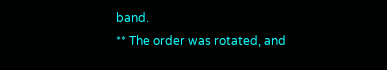band.
** The order was rotated, and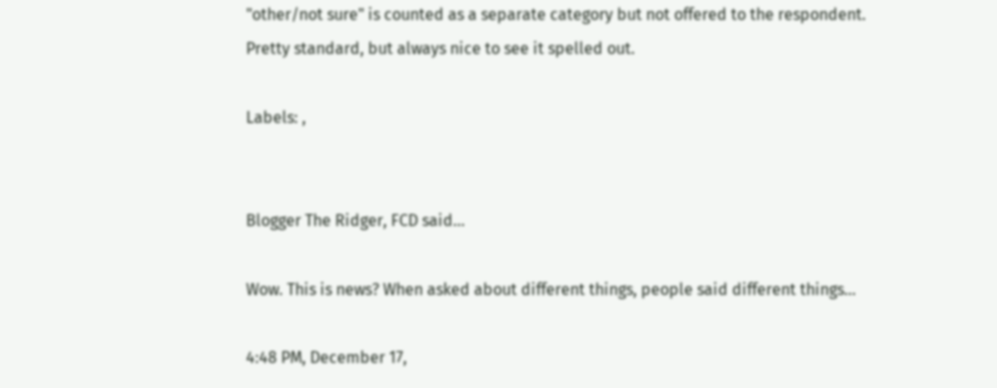"other/not sure" is counted as a separate category but not offered to the respondent. Pretty standard, but always nice to see it spelled out.

Labels: ,


Blogger The Ridger, FCD said...

Wow. This is news? When asked about different things, people said different things...

4:48 PM, December 17,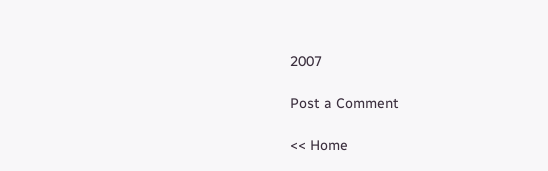2007

Post a Comment

<< Home